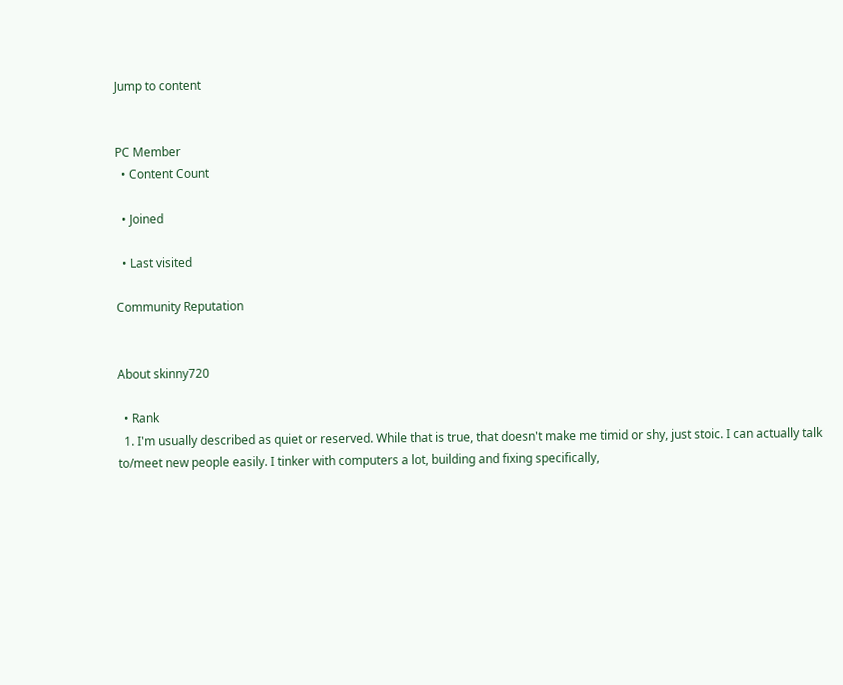Jump to content


PC Member
  • Content Count

  • Joined

  • Last visited

Community Reputation


About skinny720

  • Rank
  1. I'm usually described as quiet or reserved. While that is true, that doesn't make me timid or shy, just stoic. I can actually talk to/meet new people easily. I tinker with computers a lot, building and fixing specifically,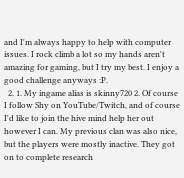and I'm always happy to help with computer issues. I rock climb a lot so my hands aren't amazing for gaming, but I try my best. I enjoy a good challenge anyways :P.
  2. 1. My ingame alias is skinny720 2. Of course I follow Shy on YouTube/Twitch, and of course I'd like to join the hive mind help her out however I can. My previous clan was also nice, but the players were mostly inactive. They got on to complete research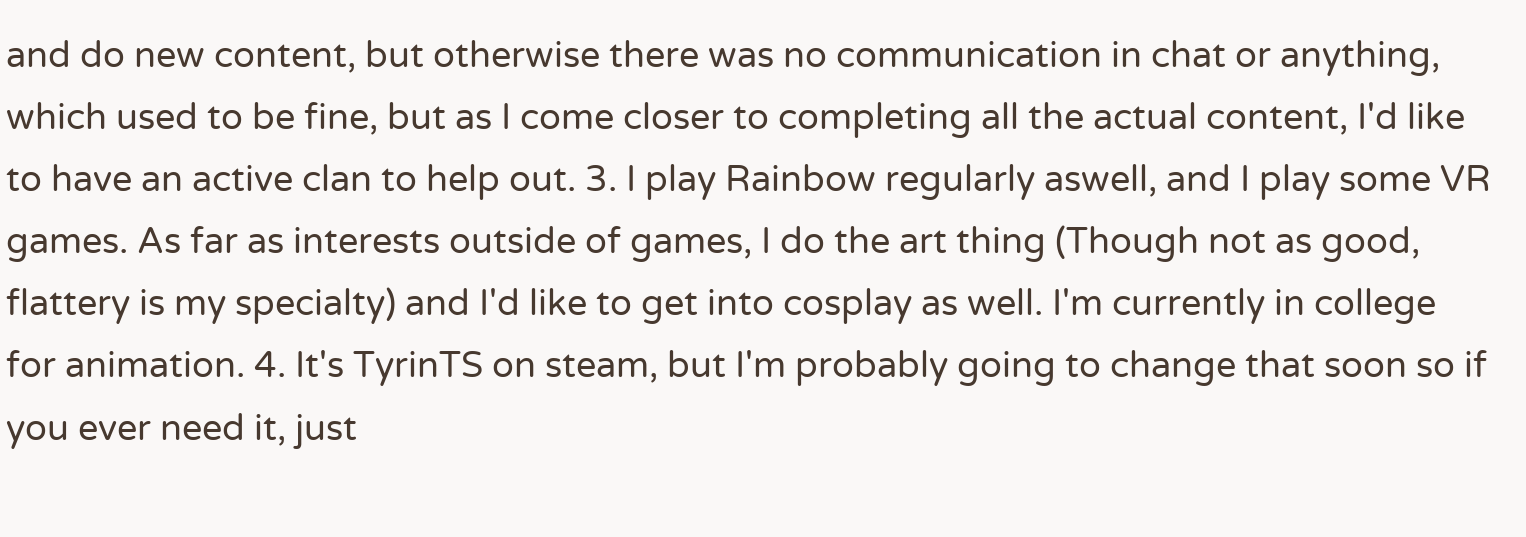and do new content, but otherwise there was no communication in chat or anything, which used to be fine, but as I come closer to completing all the actual content, I'd like to have an active clan to help out. 3. I play Rainbow regularly aswell, and I play some VR games. As far as interests outside of games, I do the art thing (Though not as good, flattery is my specialty) and I'd like to get into cosplay as well. I'm currently in college for animation. 4. It's TyrinTS on steam, but I'm probably going to change that soon so if you ever need it, just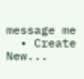message me
  • Create New...